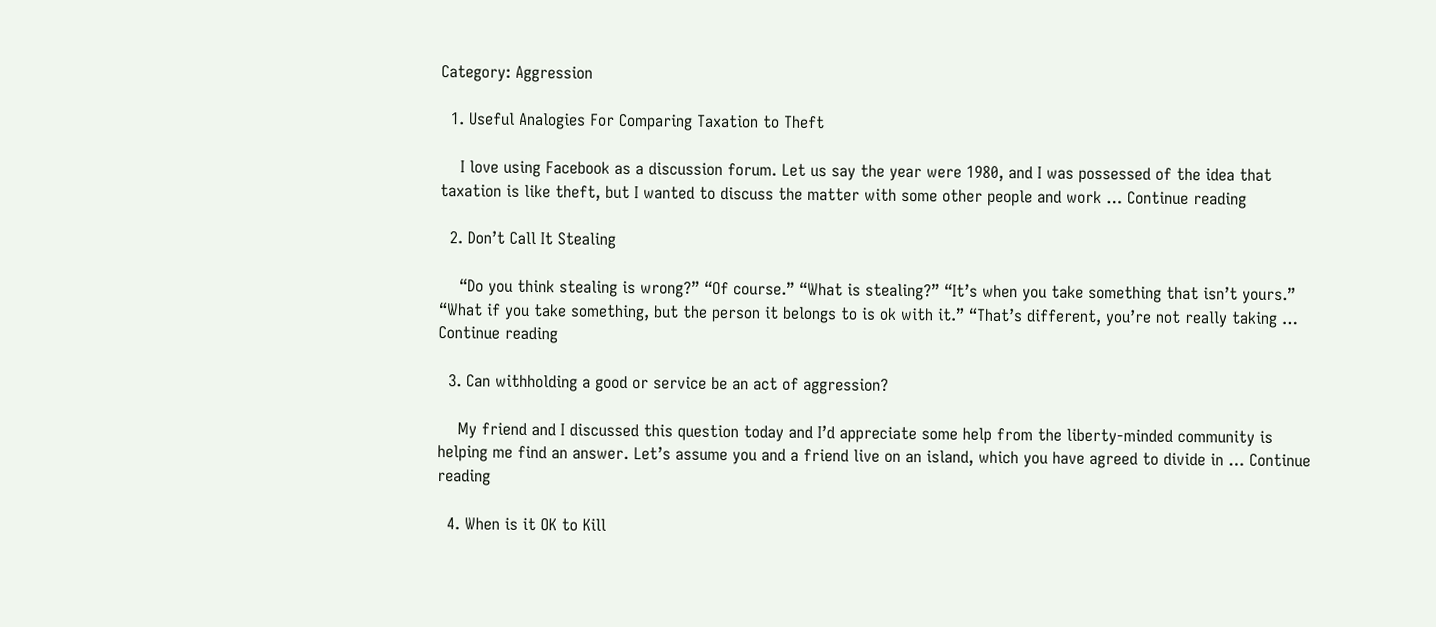Category: Aggression

  1. Useful Analogies For Comparing Taxation to Theft

    I love using Facebook as a discussion forum. Let us say the year were 1980, and I was possessed of the idea that taxation is like theft, but I wanted to discuss the matter with some other people and work … Continue reading

  2. Don’t Call It Stealing

    “Do you think stealing is wrong?” “Of course.” “What is stealing?” “It’s when you take something that isn’t yours.” “What if you take something, but the person it belongs to is ok with it.” “That’s different, you’re not really taking … Continue reading

  3. Can withholding a good or service be an act of aggression?

    My friend and I discussed this question today and I’d appreciate some help from the liberty-minded community is helping me find an answer. Let’s assume you and a friend live on an island, which you have agreed to divide in … Continue reading

  4. When is it OK to Kill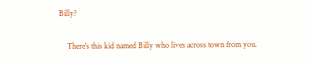Billy?

    There’s this kid named Billy who lives across town from you.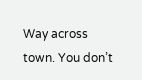Way across town. You don’t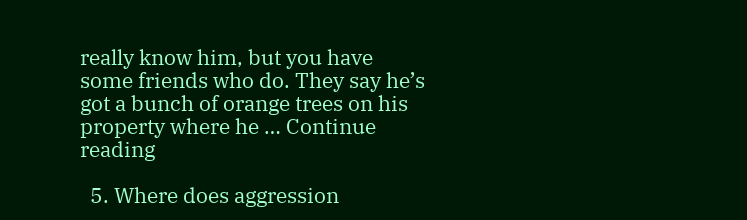really know him, but you have some friends who do. They say he’s got a bunch of orange trees on his property where he … Continue reading

  5. Where does aggression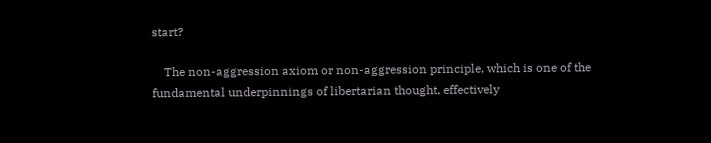start?

    The non-aggression axiom or non-aggression principle, which is one of the fundamental underpinnings of libertarian thought, effectively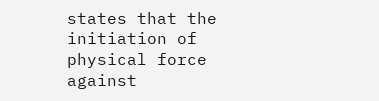states that the initiation of physical force against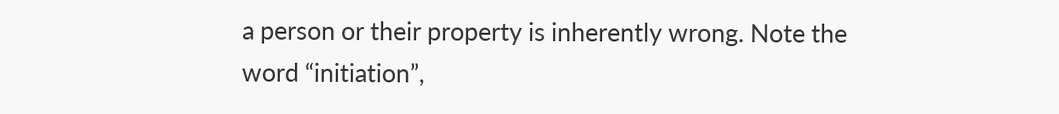a person or their property is inherently wrong. Note the word “initiation”,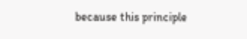because this principle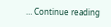… Continue reading